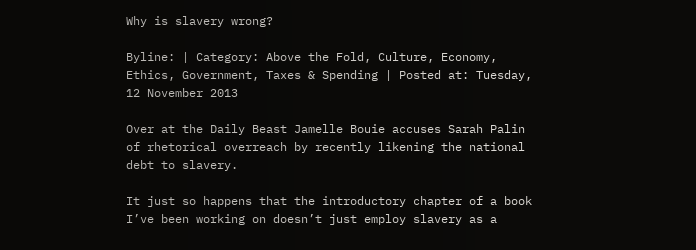Why is slavery wrong?

Byline: | Category: Above the Fold, Culture, Economy, Ethics, Government, Taxes & Spending | Posted at: Tuesday, 12 November 2013

Over at the Daily Beast Jamelle Bouie accuses Sarah Palin  of rhetorical overreach by recently likening the national debt to slavery.

It just so happens that the introductory chapter of a book I’ve been working on doesn’t just employ slavery as a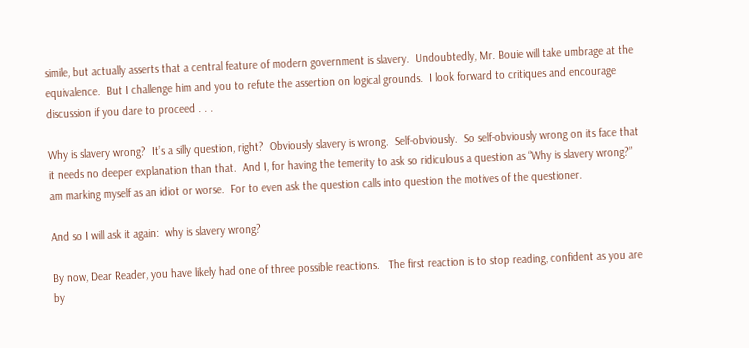simile, but actually asserts that a central feature of modern government is slavery.  Undoubtedly, Mr. Bouie will take umbrage at the equivalence.  But I challenge him and you to refute the assertion on logical grounds.  I look forward to critiques and encourage discussion if you dare to proceed . . .

Why is slavery wrong?  It’s a silly question, right?  Obviously slavery is wrong.  Self-obviously.  So self-obviously wrong on its face that it needs no deeper explanation than that.  And I, for having the temerity to ask so ridiculous a question as “Why is slavery wrong?” am marking myself as an idiot or worse.  For to even ask the question calls into question the motives of the questioner.

And so I will ask it again:  why is slavery wrong?

By now, Dear Reader, you have likely had one of three possible reactions.   The first reaction is to stop reading, confident as you are by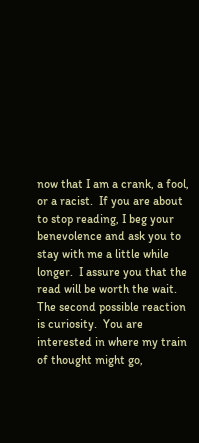now that I am a crank, a fool, or a racist.  If you are about to stop reading, I beg your benevolence and ask you to stay with me a little while longer.  I assure you that the read will be worth the wait.  The second possible reaction is curiosity.  You are interested in where my train of thought might go,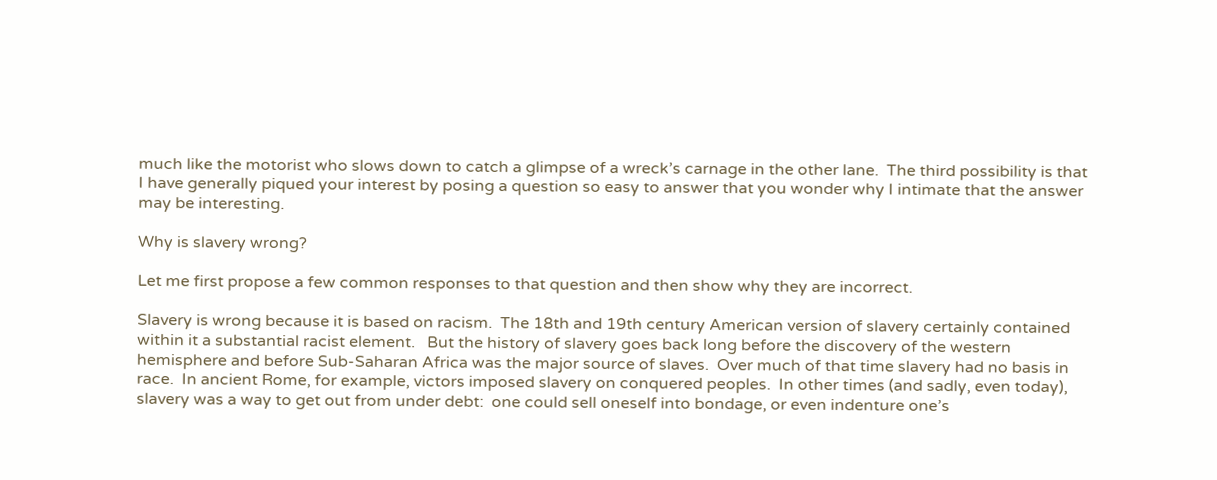much like the motorist who slows down to catch a glimpse of a wreck’s carnage in the other lane.  The third possibility is that I have generally piqued your interest by posing a question so easy to answer that you wonder why I intimate that the answer may be interesting.

Why is slavery wrong?

Let me first propose a few common responses to that question and then show why they are incorrect.

Slavery is wrong because it is based on racism.  The 18th and 19th century American version of slavery certainly contained within it a substantial racist element.   But the history of slavery goes back long before the discovery of the western hemisphere and before Sub-Saharan Africa was the major source of slaves.  Over much of that time slavery had no basis in race.  In ancient Rome, for example, victors imposed slavery on conquered peoples.  In other times (and sadly, even today), slavery was a way to get out from under debt:  one could sell oneself into bondage, or even indenture one’s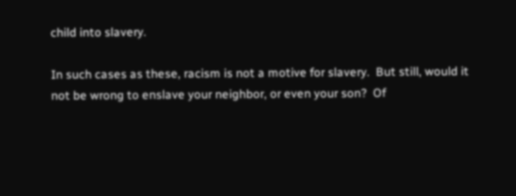child into slavery.

In such cases as these, racism is not a motive for slavery.  But still, would it not be wrong to enslave your neighbor, or even your son?  Of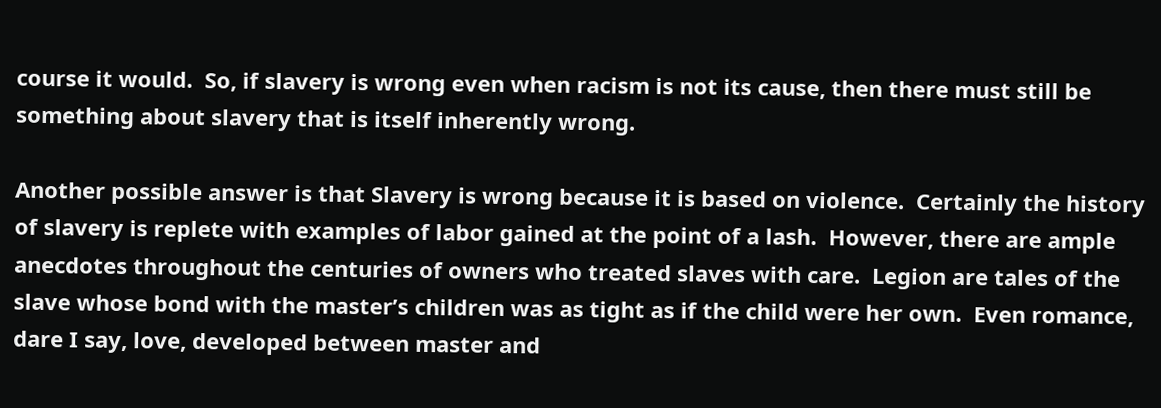course it would.  So, if slavery is wrong even when racism is not its cause, then there must still be something about slavery that is itself inherently wrong.

Another possible answer is that Slavery is wrong because it is based on violence.  Certainly the history of slavery is replete with examples of labor gained at the point of a lash.  However, there are ample anecdotes throughout the centuries of owners who treated slaves with care.  Legion are tales of the slave whose bond with the master’s children was as tight as if the child were her own.  Even romance, dare I say, love, developed between master and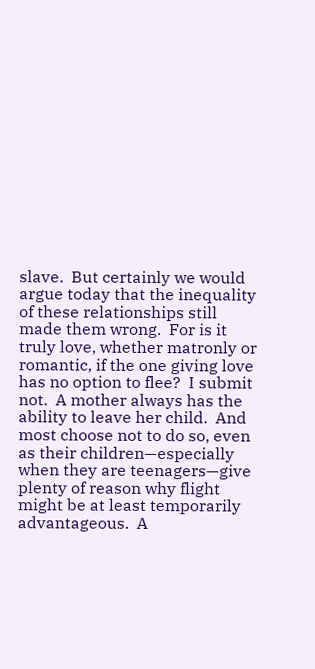slave.  But certainly we would argue today that the inequality of these relationships still made them wrong.  For is it truly love, whether matronly or romantic, if the one giving love has no option to flee?  I submit not.  A mother always has the ability to leave her child.  And most choose not to do so, even as their children—especially when they are teenagers—give plenty of reason why flight might be at least temporarily advantageous.  A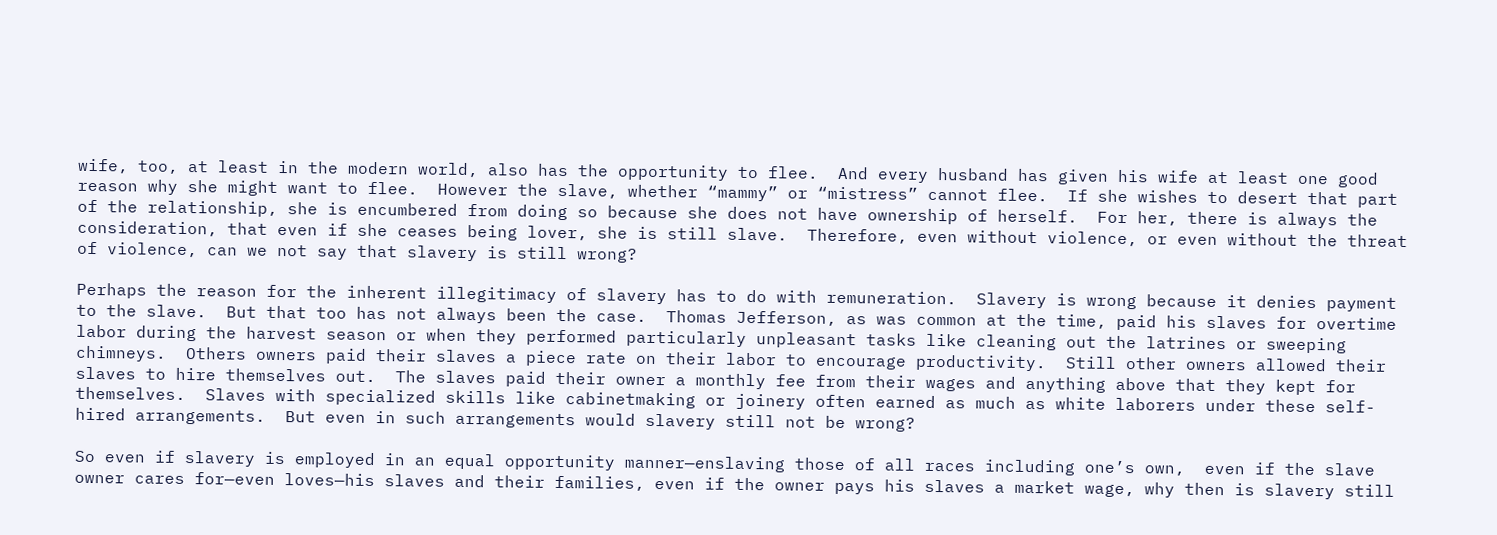wife, too, at least in the modern world, also has the opportunity to flee.  And every husband has given his wife at least one good reason why she might want to flee.  However the slave, whether “mammy” or “mistress” cannot flee.  If she wishes to desert that part of the relationship, she is encumbered from doing so because she does not have ownership of herself.  For her, there is always the consideration, that even if she ceases being lover, she is still slave.  Therefore, even without violence, or even without the threat of violence, can we not say that slavery is still wrong?

Perhaps the reason for the inherent illegitimacy of slavery has to do with remuneration.  Slavery is wrong because it denies payment to the slave.  But that too has not always been the case.  Thomas Jefferson, as was common at the time, paid his slaves for overtime labor during the harvest season or when they performed particularly unpleasant tasks like cleaning out the latrines or sweeping chimneys.  Others owners paid their slaves a piece rate on their labor to encourage productivity.  Still other owners allowed their slaves to hire themselves out.  The slaves paid their owner a monthly fee from their wages and anything above that they kept for themselves.  Slaves with specialized skills like cabinetmaking or joinery often earned as much as white laborers under these self-hired arrangements.  But even in such arrangements would slavery still not be wrong?

So even if slavery is employed in an equal opportunity manner—enslaving those of all races including one’s own,  even if the slave owner cares for—even loves—his slaves and their families, even if the owner pays his slaves a market wage, why then is slavery still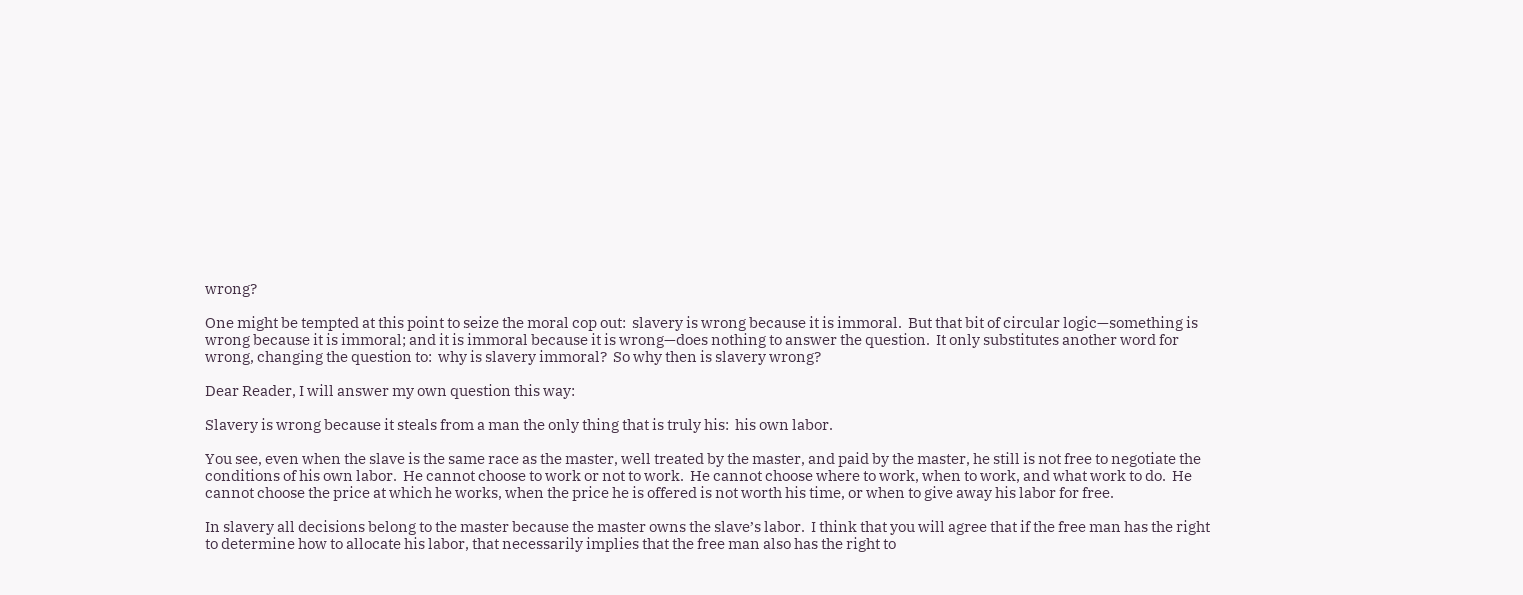wrong?

One might be tempted at this point to seize the moral cop out:  slavery is wrong because it is immoral.  But that bit of circular logic—something is wrong because it is immoral; and it is immoral because it is wrong—does nothing to answer the question.  It only substitutes another word for wrong, changing the question to:  why is slavery immoral?  So why then is slavery wrong?

Dear Reader, I will answer my own question this way:

Slavery is wrong because it steals from a man the only thing that is truly his:  his own labor.

You see, even when the slave is the same race as the master, well treated by the master, and paid by the master, he still is not free to negotiate the conditions of his own labor.  He cannot choose to work or not to work.  He cannot choose where to work, when to work, and what work to do.  He cannot choose the price at which he works, when the price he is offered is not worth his time, or when to give away his labor for free.

In slavery all decisions belong to the master because the master owns the slave’s labor.  I think that you will agree that if the free man has the right to determine how to allocate his labor, that necessarily implies that the free man also has the right to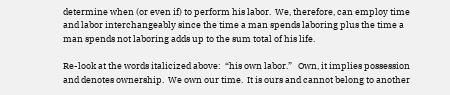determine when (or even if) to perform his labor.  We, therefore, can employ time and labor interchangeably since the time a man spends laboring plus the time a man spends not laboring adds up to the sum total of his life.

Re-look at the words italicized above:  “his own labor.”   Own, it implies possession and denotes ownership.  We own our time.  It is ours and cannot belong to another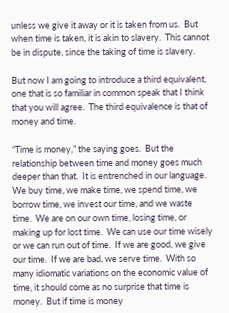unless we give it away or it is taken from us.  But when time is taken, it is akin to slavery.  This cannot be in dispute, since the taking of time is slavery.

But now I am going to introduce a third equivalent, one that is so familiar in common speak that I think that you will agree.  The third equivalence is that of money and time.

“Time is money,” the saying goes.  But the relationship between time and money goes much deeper than that.  It is entrenched in our language.  We buy time, we make time, we spend time, we borrow time, we invest our time, and we waste time.  We are on our own time, losing time, or making up for lost time.  We can use our time wisely or we can run out of time.  If we are good, we give our time.  If we are bad, we serve time.  With so many idiomatic variations on the economic value of time, it should come as no surprise that time is money.  But if time is money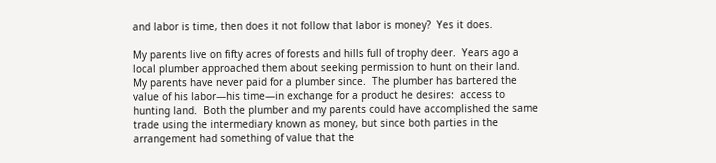and labor is time, then does it not follow that labor is money?  Yes it does.

My parents live on fifty acres of forests and hills full of trophy deer.  Years ago a local plumber approached them about seeking permission to hunt on their land.  My parents have never paid for a plumber since.  The plumber has bartered the value of his labor—his time—in exchange for a product he desires:  access to hunting land.  Both the plumber and my parents could have accomplished the same trade using the intermediary known as money, but since both parties in the arrangement had something of value that the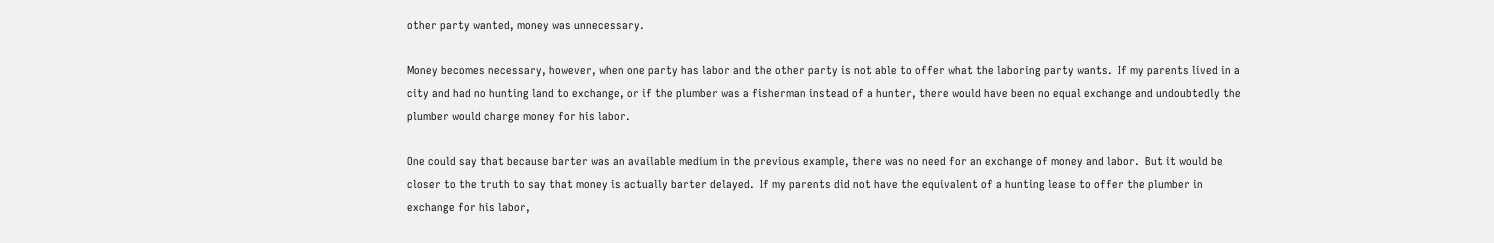other party wanted, money was unnecessary.

Money becomes necessary, however, when one party has labor and the other party is not able to offer what the laboring party wants.  If my parents lived in a city and had no hunting land to exchange, or if the plumber was a fisherman instead of a hunter, there would have been no equal exchange and undoubtedly the plumber would charge money for his labor.

One could say that because barter was an available medium in the previous example, there was no need for an exchange of money and labor.  But it would be closer to the truth to say that money is actually barter delayed.  If my parents did not have the equivalent of a hunting lease to offer the plumber in exchange for his labor,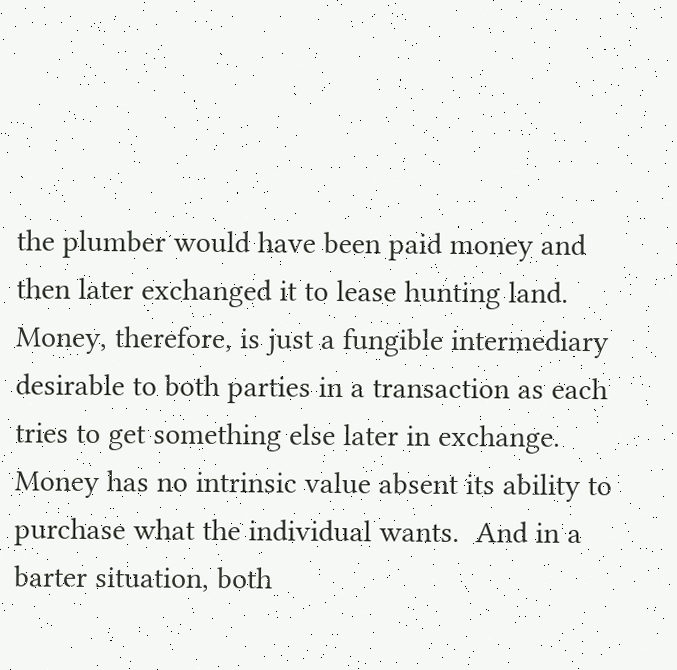the plumber would have been paid money and then later exchanged it to lease hunting land.  Money, therefore, is just a fungible intermediary desirable to both parties in a transaction as each tries to get something else later in exchange.  Money has no intrinsic value absent its ability to purchase what the individual wants.  And in a barter situation, both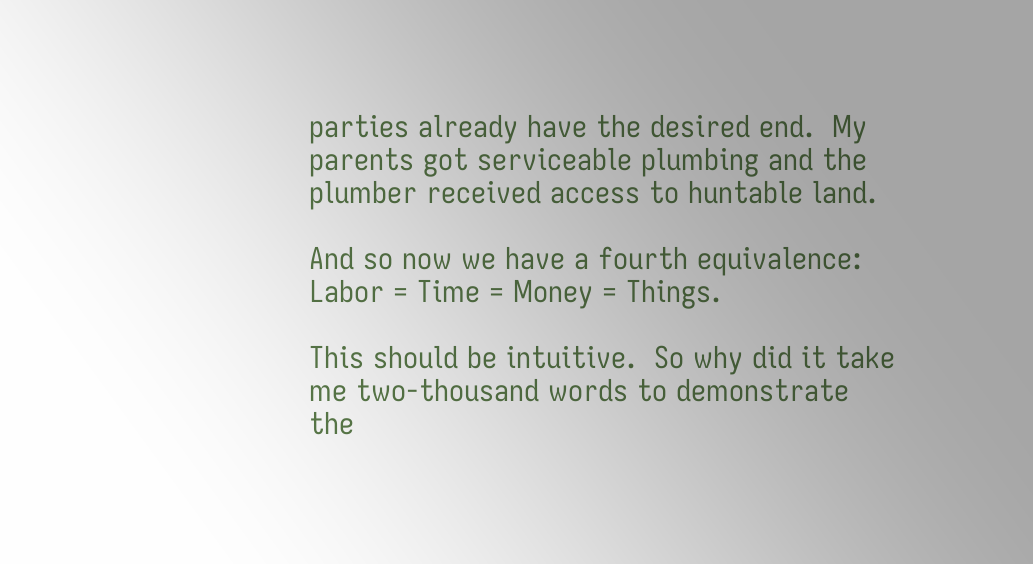parties already have the desired end.  My parents got serviceable plumbing and the plumber received access to huntable land.

And so now we have a fourth equivalence:  Labor = Time = Money = Things.

This should be intuitive.  So why did it take me two-thousand words to demonstrate the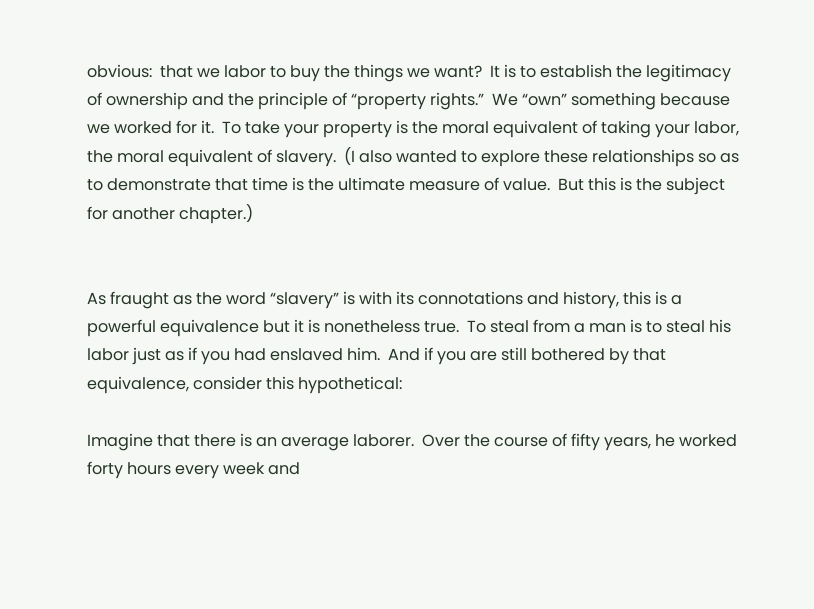obvious:  that we labor to buy the things we want?  It is to establish the legitimacy of ownership and the principle of “property rights.”  We “own” something because we worked for it.  To take your property is the moral equivalent of taking your labor, the moral equivalent of slavery.  (I also wanted to explore these relationships so as to demonstrate that time is the ultimate measure of value.  But this is the subject for another chapter.)


As fraught as the word “slavery” is with its connotations and history, this is a powerful equivalence but it is nonetheless true.  To steal from a man is to steal his labor just as if you had enslaved him.  And if you are still bothered by that equivalence, consider this hypothetical:

Imagine that there is an average laborer.  Over the course of fifty years, he worked forty hours every week and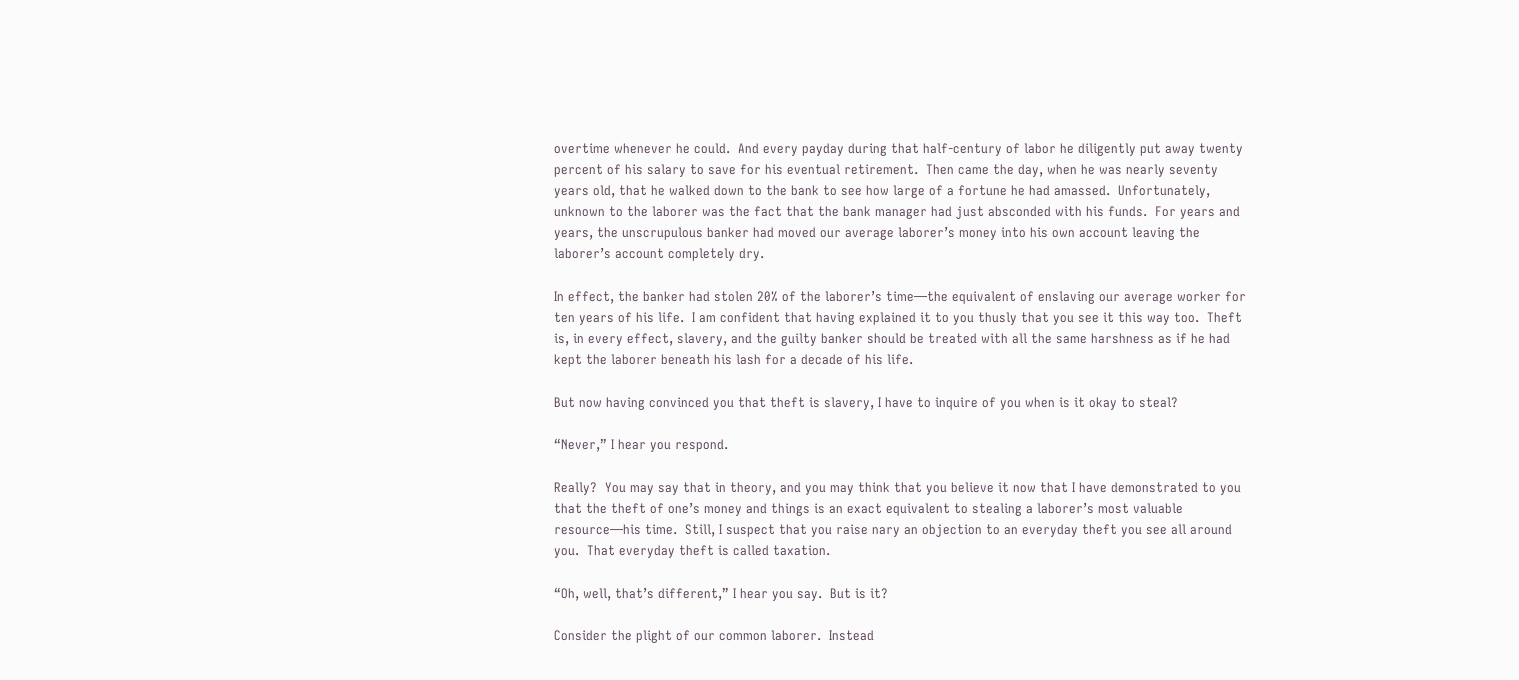overtime whenever he could.  And every payday during that half-century of labor he diligently put away twenty percent of his salary to save for his eventual retirement.  Then came the day, when he was nearly seventy years old, that he walked down to the bank to see how large of a fortune he had amassed.  Unfortunately, unknown to the laborer was the fact that the bank manager had just absconded with his funds.  For years and years, the unscrupulous banker had moved our average laborer’s money into his own account leaving the laborer’s account completely dry.

In effect, the banker had stolen 20% of the laborer’s time—the equivalent of enslaving our average worker for ten years of his life.  I am confident that having explained it to you thusly that you see it this way too.  Theft is, in every effect, slavery, and the guilty banker should be treated with all the same harshness as if he had kept the laborer beneath his lash for a decade of his life.

But now having convinced you that theft is slavery, I have to inquire of you when is it okay to steal?

“Never,” I hear you respond.

Really?  You may say that in theory, and you may think that you believe it now that I have demonstrated to you that the theft of one’s money and things is an exact equivalent to stealing a laborer’s most valuable resource—his time.  Still, I suspect that you raise nary an objection to an everyday theft you see all around you.  That everyday theft is called taxation.

“Oh, well, that’s different,” I hear you say.  But is it?

Consider the plight of our common laborer.  Instead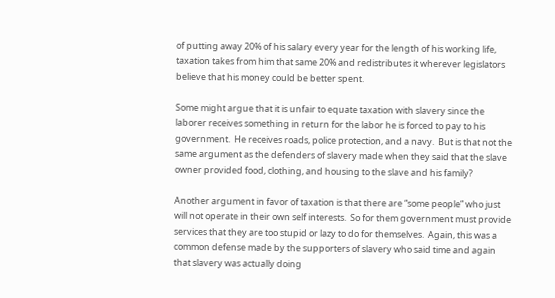of putting away 20% of his salary every year for the length of his working life, taxation takes from him that same 20% and redistributes it wherever legislators believe that his money could be better spent.

Some might argue that it is unfair to equate taxation with slavery since the laborer receives something in return for the labor he is forced to pay to his government.  He receives roads, police protection, and a navy.  But is that not the same argument as the defenders of slavery made when they said that the slave owner provided food, clothing, and housing to the slave and his family?

Another argument in favor of taxation is that there are “some people” who just will not operate in their own self interests.  So for them government must provide services that they are too stupid or lazy to do for themselves.  Again, this was a common defense made by the supporters of slavery who said time and again that slavery was actually doing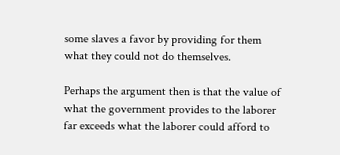some slaves a favor by providing for them what they could not do themselves.

Perhaps the argument then is that the value of what the government provides to the laborer far exceeds what the laborer could afford to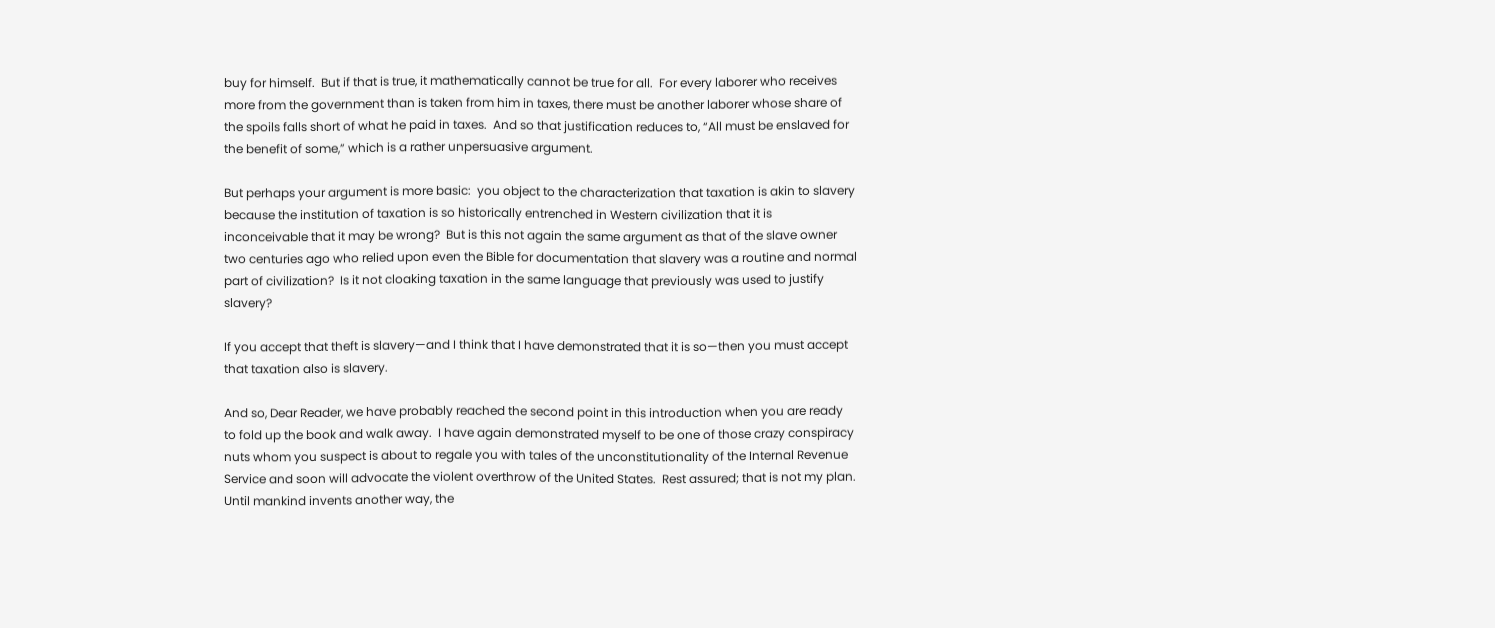buy for himself.  But if that is true, it mathematically cannot be true for all.  For every laborer who receives more from the government than is taken from him in taxes, there must be another laborer whose share of the spoils falls short of what he paid in taxes.  And so that justification reduces to, “All must be enslaved for the benefit of some,” which is a rather unpersuasive argument.

But perhaps your argument is more basic:  you object to the characterization that taxation is akin to slavery because the institution of taxation is so historically entrenched in Western civilization that it is inconceivable that it may be wrong?  But is this not again the same argument as that of the slave owner two centuries ago who relied upon even the Bible for documentation that slavery was a routine and normal part of civilization?  Is it not cloaking taxation in the same language that previously was used to justify slavery?

If you accept that theft is slavery—and I think that I have demonstrated that it is so—then you must accept that taxation also is slavery.

And so, Dear Reader, we have probably reached the second point in this introduction when you are ready to fold up the book and walk away.  I have again demonstrated myself to be one of those crazy conspiracy nuts whom you suspect is about to regale you with tales of the unconstitutionality of the Internal Revenue Service and soon will advocate the violent overthrow of the United States.  Rest assured; that is not my plan.  Until mankind invents another way, the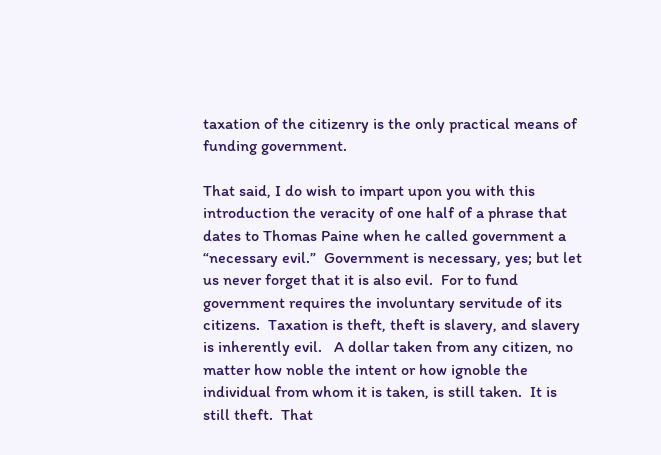taxation of the citizenry is the only practical means of funding government.

That said, I do wish to impart upon you with this introduction the veracity of one half of a phrase that dates to Thomas Paine when he called government a “necessary evil.”  Government is necessary, yes; but let us never forget that it is also evil.  For to fund government requires the involuntary servitude of its citizens.  Taxation is theft, theft is slavery, and slavery is inherently evil.   A dollar taken from any citizen, no matter how noble the intent or how ignoble the individual from whom it is taken, is still taken.  It is still theft.  That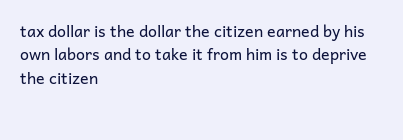tax dollar is the dollar the citizen earned by his own labors and to take it from him is to deprive the citizen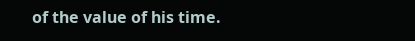of the value of his time.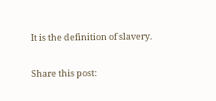It is the definition of slavery.

Share this post: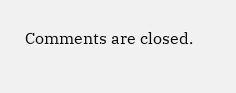Comments are closed.